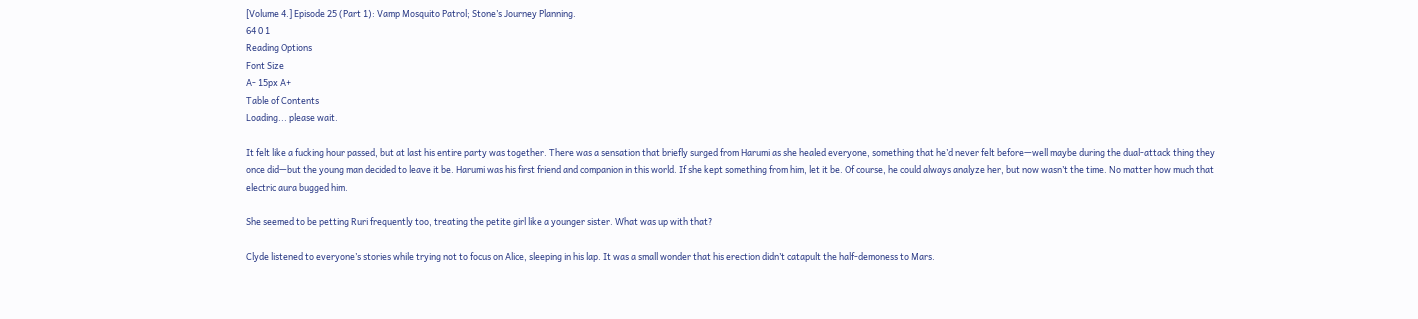[Volume 4.] Episode 25 (Part 1): Vamp Mosquito Patrol; Stone’s Journey Planning.
64 0 1
Reading Options
Font Size
A- 15px A+
Table of Contents
Loading... please wait.

It felt like a fucking hour passed, but at last his entire party was together. There was a sensation that briefly surged from Harumi as she healed everyone, something that he’d never felt before—well maybe during the dual-attack thing they once did—but the young man decided to leave it be. Harumi was his first friend and companion in this world. If she kept something from him, let it be. Of course, he could always analyze her, but now wasn’t the time. No matter how much that electric aura bugged him.

She seemed to be petting Ruri frequently too, treating the petite girl like a younger sister. What was up with that?

Clyde listened to everyone’s stories while trying not to focus on Alice, sleeping in his lap. It was a small wonder that his erection didn’t catapult the half-demoness to Mars.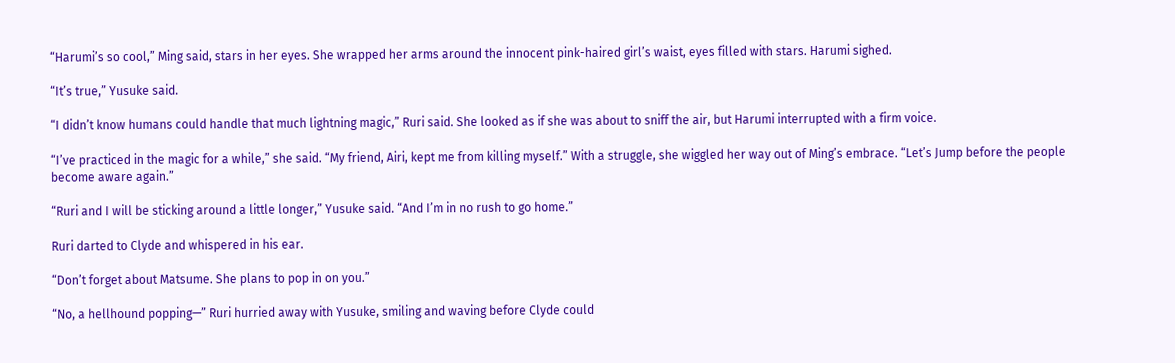“Harumi’s so cool,” Ming said, stars in her eyes. She wrapped her arms around the innocent pink-haired girl’s waist, eyes filled with stars. Harumi sighed.

“It’s true,” Yusuke said.

“I didn’t know humans could handle that much lightning magic,” Ruri said. She looked as if she was about to sniff the air, but Harumi interrupted with a firm voice.

“I’ve practiced in the magic for a while,” she said. “My friend, Airi, kept me from killing myself.” With a struggle, she wiggled her way out of Ming’s embrace. “Let’s Jump before the people become aware again.”

“Ruri and I will be sticking around a little longer,” Yusuke said. “And I’m in no rush to go home.”

Ruri darted to Clyde and whispered in his ear.

“Don’t forget about Matsume. She plans to pop in on you.”

“No, a hellhound popping—” Ruri hurried away with Yusuke, smiling and waving before Clyde could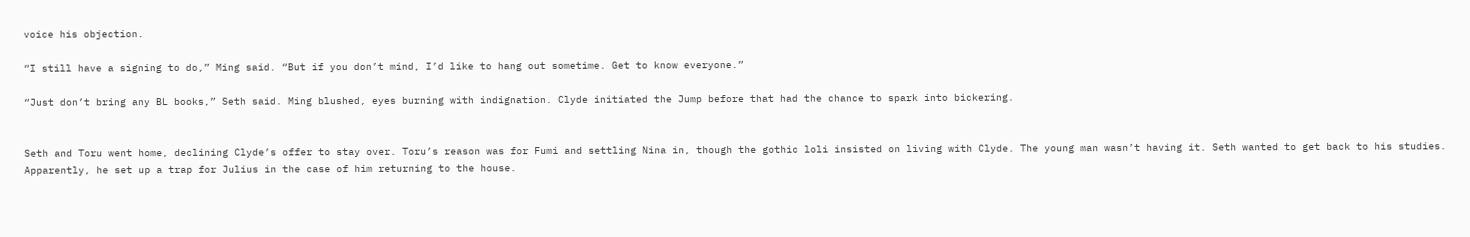voice his objection.

“I still have a signing to do,” Ming said. “But if you don’t mind, I’d like to hang out sometime. Get to know everyone.”

“Just don’t bring any BL books,” Seth said. Ming blushed, eyes burning with indignation. Clyde initiated the Jump before that had the chance to spark into bickering.


Seth and Toru went home, declining Clyde’s offer to stay over. Toru’s reason was for Fumi and settling Nina in, though the gothic loli insisted on living with Clyde. The young man wasn’t having it. Seth wanted to get back to his studies. Apparently, he set up a trap for Julius in the case of him returning to the house.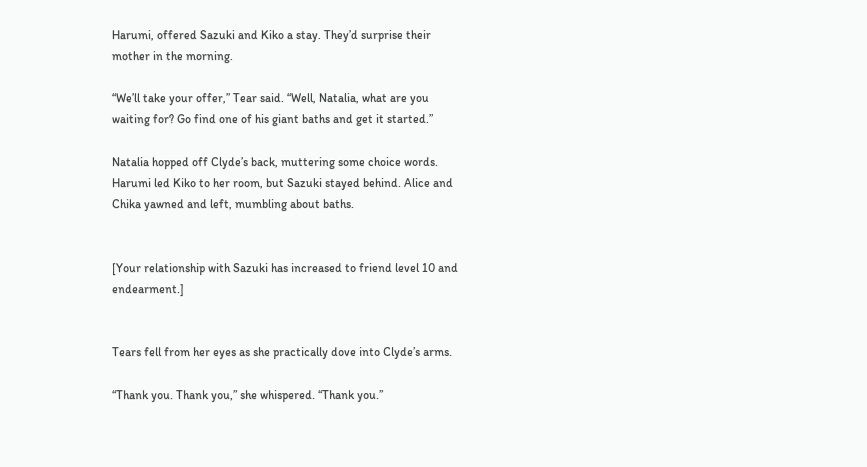Harumi, offered Sazuki and Kiko a stay. They’d surprise their mother in the morning.

“We’ll take your offer,” Tear said. “Well, Natalia, what are you waiting for? Go find one of his giant baths and get it started.”

Natalia hopped off Clyde’s back, muttering some choice words. Harumi led Kiko to her room, but Sazuki stayed behind. Alice and Chika yawned and left, mumbling about baths.


[Your relationship with Sazuki has increased to friend level 10 and endearment.]


Tears fell from her eyes as she practically dove into Clyde’s arms.

“Thank you. Thank you,” she whispered. “Thank you.”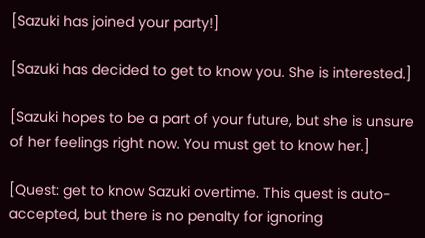[Sazuki has joined your party!]

[Sazuki has decided to get to know you. She is interested.]

[Sazuki hopes to be a part of your future, but she is unsure of her feelings right now. You must get to know her.]

[Quest: get to know Sazuki overtime. This quest is auto-accepted, but there is no penalty for ignoring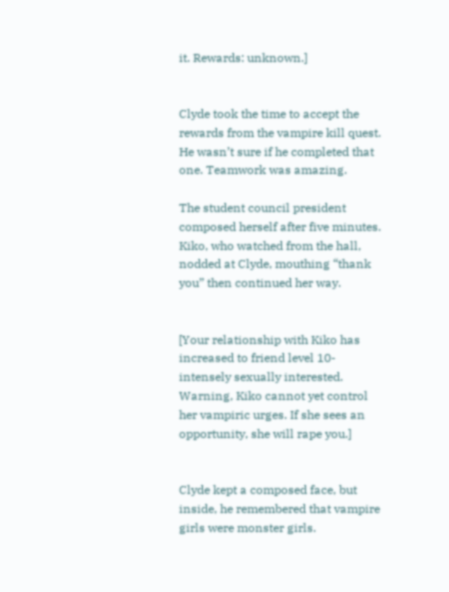it. Rewards: unknown.]


Clyde took the time to accept the rewards from the vampire kill quest. He wasn’t sure if he completed that one. Teamwork was amazing.

The student council president composed herself after five minutes. Kiko, who watched from the hall, nodded at Clyde, mouthing “thank you” then continued her way.


[Your relationship with Kiko has increased to friend level 10- intensely sexually interested. Warning, Kiko cannot yet control her vampiric urges. If she sees an opportunity, she will rape you.]


Clyde kept a composed face, but inside, he remembered that vampire girls were monster girls.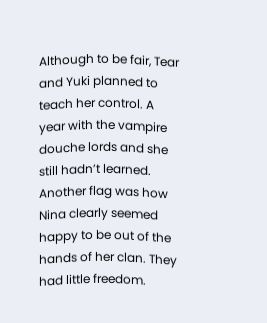Although to be fair, Tear and Yuki planned to teach her control. A year with the vampire douche lords and she still hadn’t learned. Another flag was how Nina clearly seemed happy to be out of the hands of her clan. They had little freedom.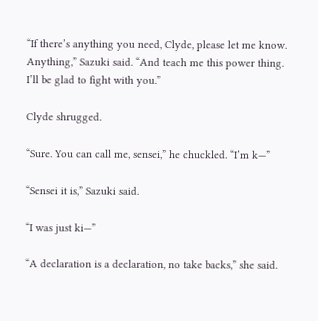“If there’s anything you need, Clyde, please let me know. Anything,” Sazuki said. “And teach me this power thing. I’ll be glad to fight with you.”

Clyde shrugged.

“Sure. You can call me, sensei,” he chuckled. “I’m k—”

“Sensei it is,” Sazuki said.

“I was just ki—”

“A declaration is a declaration, no take backs,” she said.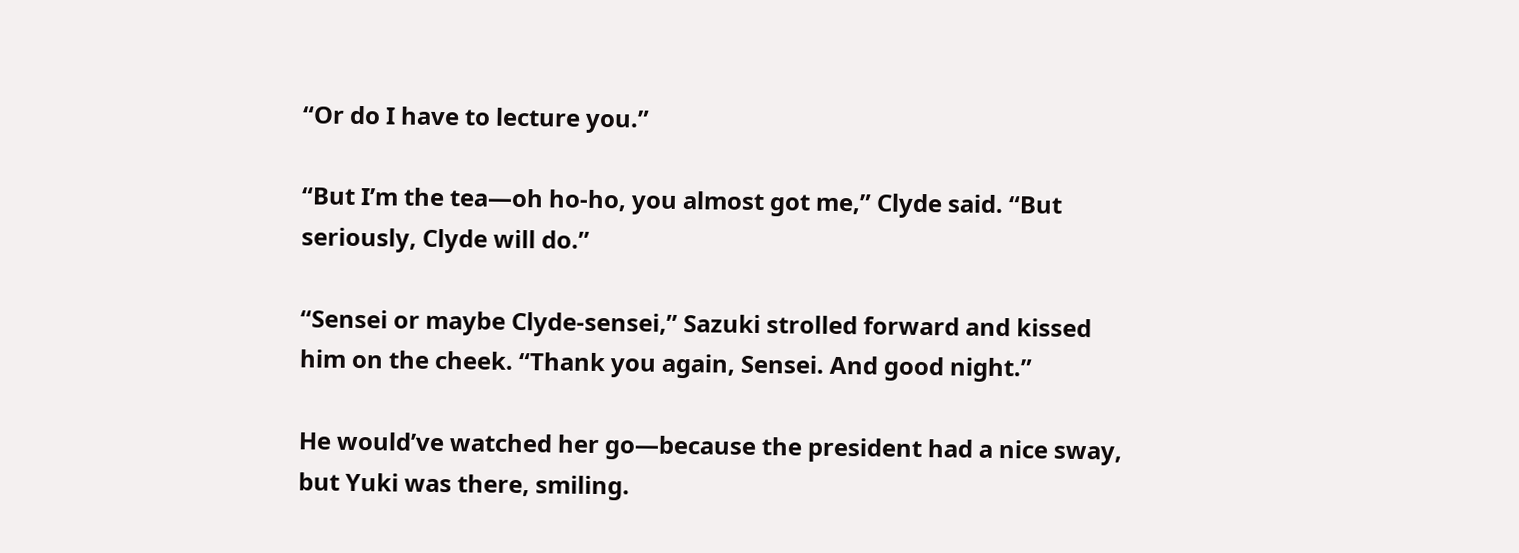“Or do I have to lecture you.”

“But I’m the tea—oh ho-ho, you almost got me,” Clyde said. “But seriously, Clyde will do.”

“Sensei or maybe Clyde-sensei,” Sazuki strolled forward and kissed him on the cheek. “Thank you again, Sensei. And good night.”

He would’ve watched her go—because the president had a nice sway, but Yuki was there, smiling.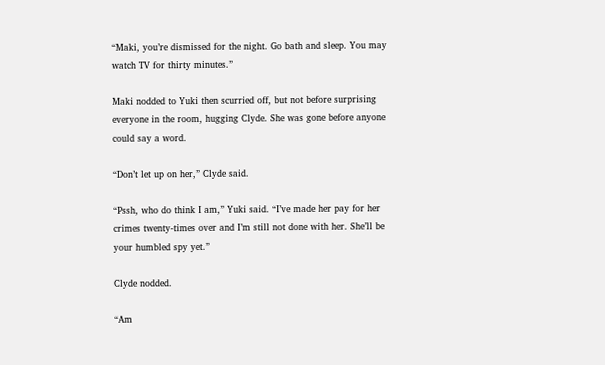“Maki, you’re dismissed for the night. Go bath and sleep. You may watch TV for thirty minutes.”

Maki nodded to Yuki then scurried off, but not before surprising everyone in the room, hugging Clyde. She was gone before anyone could say a word.

“Don’t let up on her,” Clyde said.

“Pssh, who do think I am,” Yuki said. “I’ve made her pay for her crimes twenty-times over and I’m still not done with her. She’ll be your humbled spy yet.”

Clyde nodded.

“Am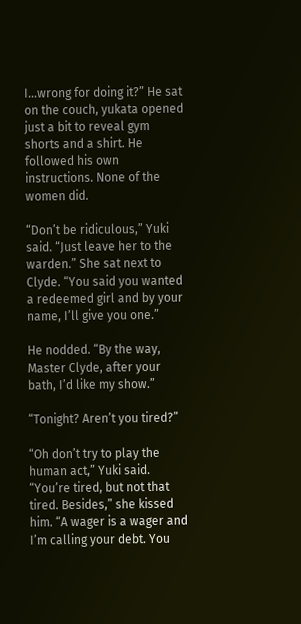I…wrong for doing it?” He sat on the couch, yukata opened just a bit to reveal gym shorts and a shirt. He followed his own instructions. None of the women did.

“Don’t be ridiculous,” Yuki said. “Just leave her to the warden.” She sat next to Clyde. “You said you wanted a redeemed girl and by your name, I’ll give you one.”

He nodded. “By the way, Master Clyde, after your bath, I’d like my show.”

“Tonight? Aren’t you tired?”

“Oh don’t try to play the human act,” Yuki said. “You’re tired, but not that tired. Besides,” she kissed him. “A wager is a wager and I’m calling your debt. You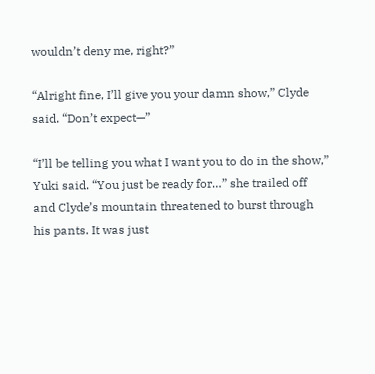wouldn’t deny me, right?”

“Alright fine, I’ll give you your damn show,” Clyde said. “Don’t expect—”

“I’ll be telling you what I want you to do in the show,” Yuki said. “You just be ready for…” she trailed off and Clyde’s mountain threatened to burst through his pants. It was just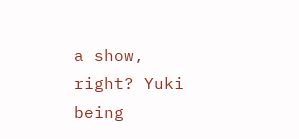a show, right? Yuki being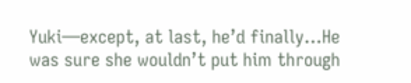Yuki—except, at last, he’d finally…He was sure she wouldn’t put him through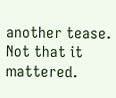another tease. Not that it mattered.